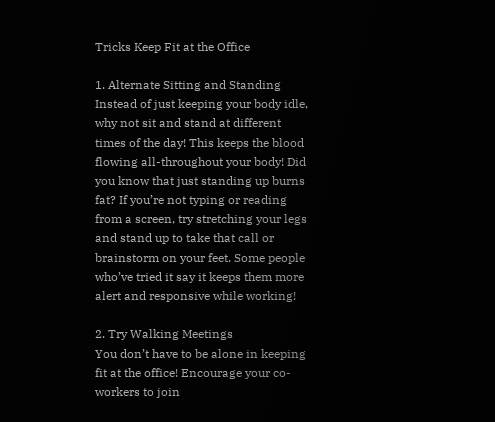Tricks Keep Fit at the Office

1. Alternate Sitting and Standing
Instead of just keeping your body idle, why not sit and stand at different times of the day! This keeps the blood flowing all-throughout your body! Did you know that just standing up burns fat? If you’re not typing or reading from a screen, try stretching your legs and stand up to take that call or brainstorm on your feet. Some people who’ve tried it say it keeps them more alert and responsive while working!

2. Try Walking Meetings
You don’t have to be alone in keeping fit at the office! Encourage your co-workers to join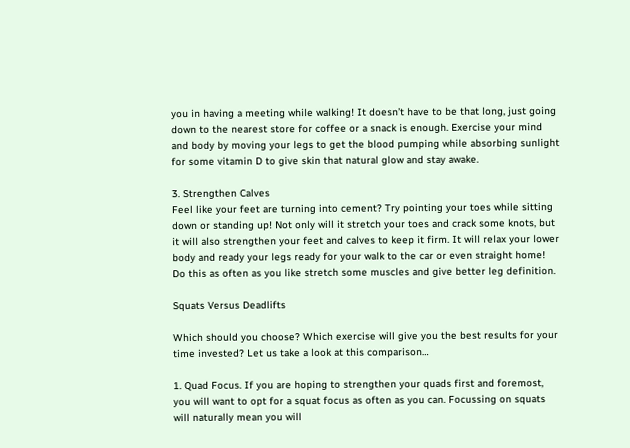you in having a meeting while walking! It doesn’t have to be that long, just going down to the nearest store for coffee or a snack is enough. Exercise your mind and body by moving your legs to get the blood pumping while absorbing sunlight for some vitamin D to give skin that natural glow and stay awake.

3. Strengthen Calves
Feel like your feet are turning into cement? Try pointing your toes while sitting down or standing up! Not only will it stretch your toes and crack some knots, but it will also strengthen your feet and calves to keep it firm. It will relax your lower body and ready your legs ready for your walk to the car or even straight home! Do this as often as you like stretch some muscles and give better leg definition.

Squats Versus Deadlifts

Which should you choose? Which exercise will give you the best results for your time invested? Let us take a look at this comparison…

1. Quad Focus. If you are hoping to strengthen your quads first and foremost, you will want to opt for a squat focus as often as you can. Focussing on squats will naturally mean you will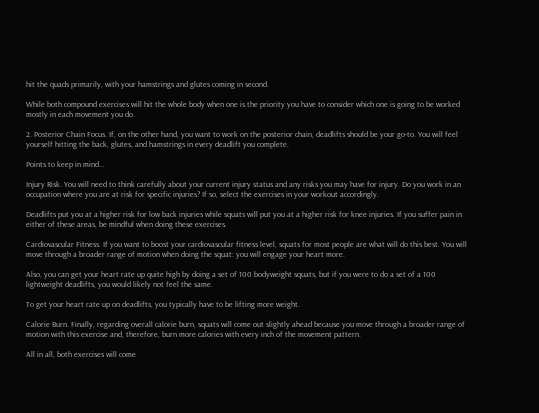hit the quads primarily, with your hamstrings and glutes coming in second.

While both compound exercises will hit the whole body when one is the priority you have to consider which one is going to be worked mostly in each movement you do.

2. Posterior Chain Focus. If, on the other hand, you want to work on the posterior chain, deadlifts should be your go-to. You will feel yourself hitting the back, glutes, and hamstrings in every deadlift you complete.

Points to keep in mind…

Injury Risk. You will need to think carefully about your current injury status and any risks you may have for injury. Do you work in an occupation where you are at risk for specific injuries? If so, select the exercises in your workout accordingly.

Deadlifts put you at a higher risk for low back injuries while squats will put you at a higher risk for knee injuries. If you suffer pain in either of these areas, be mindful when doing these exercises.

Cardiovascular Fitness. If you want to boost your cardiovascular fitness level, squats for most people are what will do this best. You will move through a broader range of motion when doing the squat: you will engage your heart more.

Also, you can get your heart rate up quite high by doing a set of 100 bodyweight squats, but if you were to do a set of a 100 lightweight deadlifts, you would likely not feel the same.

To get your heart rate up on deadlifts, you typically have to be lifting more weight.

Calorie Burn. Finally, regarding overall calorie burn, squats will come out slightly ahead because you move through a broader range of motion with this exercise and, therefore, burn more calories with every inch of the movement pattern.

All in all, both exercises will come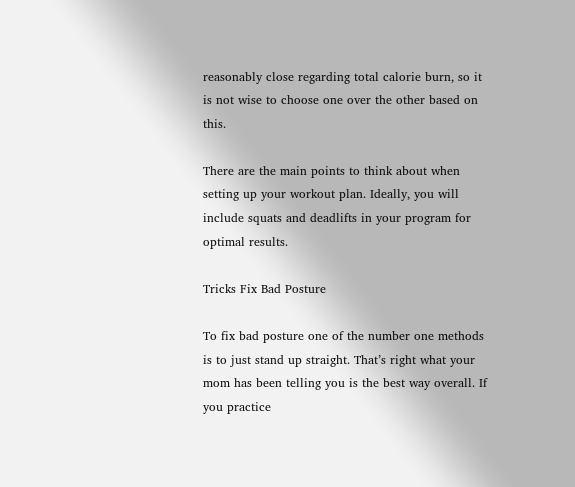reasonably close regarding total calorie burn, so it is not wise to choose one over the other based on this.

There are the main points to think about when setting up your workout plan. Ideally, you will include squats and deadlifts in your program for optimal results.

Tricks Fix Bad Posture

To fix bad posture one of the number one methods is to just stand up straight. That’s right what your mom has been telling you is the best way overall. If you practice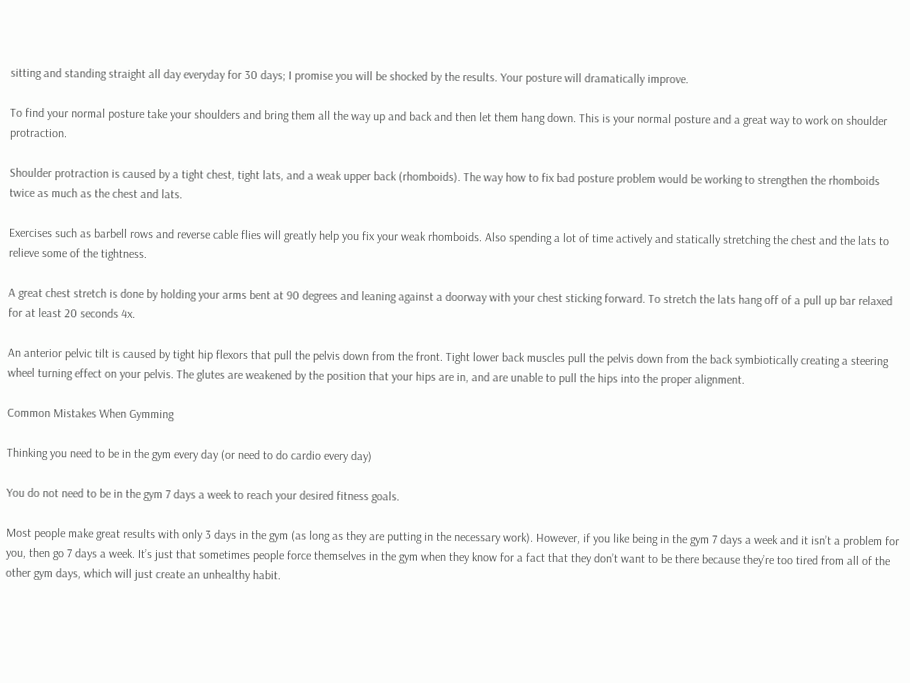sitting and standing straight all day everyday for 30 days; I promise you will be shocked by the results. Your posture will dramatically improve.

To find your normal posture take your shoulders and bring them all the way up and back and then let them hang down. This is your normal posture and a great way to work on shoulder protraction.

Shoulder protraction is caused by a tight chest, tight lats, and a weak upper back (rhomboids). The way how to fix bad posture problem would be working to strengthen the rhomboids twice as much as the chest and lats.

Exercises such as barbell rows and reverse cable flies will greatly help you fix your weak rhomboids. Also spending a lot of time actively and statically stretching the chest and the lats to relieve some of the tightness.

A great chest stretch is done by holding your arms bent at 90 degrees and leaning against a doorway with your chest sticking forward. To stretch the lats hang off of a pull up bar relaxed for at least 20 seconds 4x.

An anterior pelvic tilt is caused by tight hip flexors that pull the pelvis down from the front. Tight lower back muscles pull the pelvis down from the back symbiotically creating a steering wheel turning effect on your pelvis. The glutes are weakened by the position that your hips are in, and are unable to pull the hips into the proper alignment.

Common Mistakes When Gymming

Thinking you need to be in the gym every day (or need to do cardio every day)

You do not need to be in the gym 7 days a week to reach your desired fitness goals.

Most people make great results with only 3 days in the gym (as long as they are putting in the necessary work). However, if you like being in the gym 7 days a week and it isn’t a problem for you, then go 7 days a week. It’s just that sometimes people force themselves in the gym when they know for a fact that they don’t want to be there because they’re too tired from all of the other gym days, which will just create an unhealthy habit.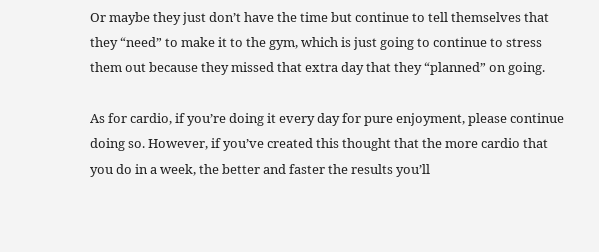Or maybe they just don’t have the time but continue to tell themselves that they “need” to make it to the gym, which is just going to continue to stress them out because they missed that extra day that they “planned” on going.

As for cardio, if you’re doing it every day for pure enjoyment, please continue doing so. However, if you’ve created this thought that the more cardio that you do in a week, the better and faster the results you’ll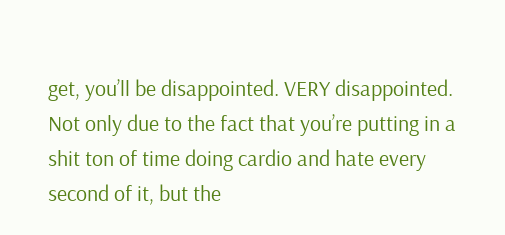get, you’ll be disappointed. VERY disappointed. Not only due to the fact that you’re putting in a shit ton of time doing cardio and hate every second of it, but the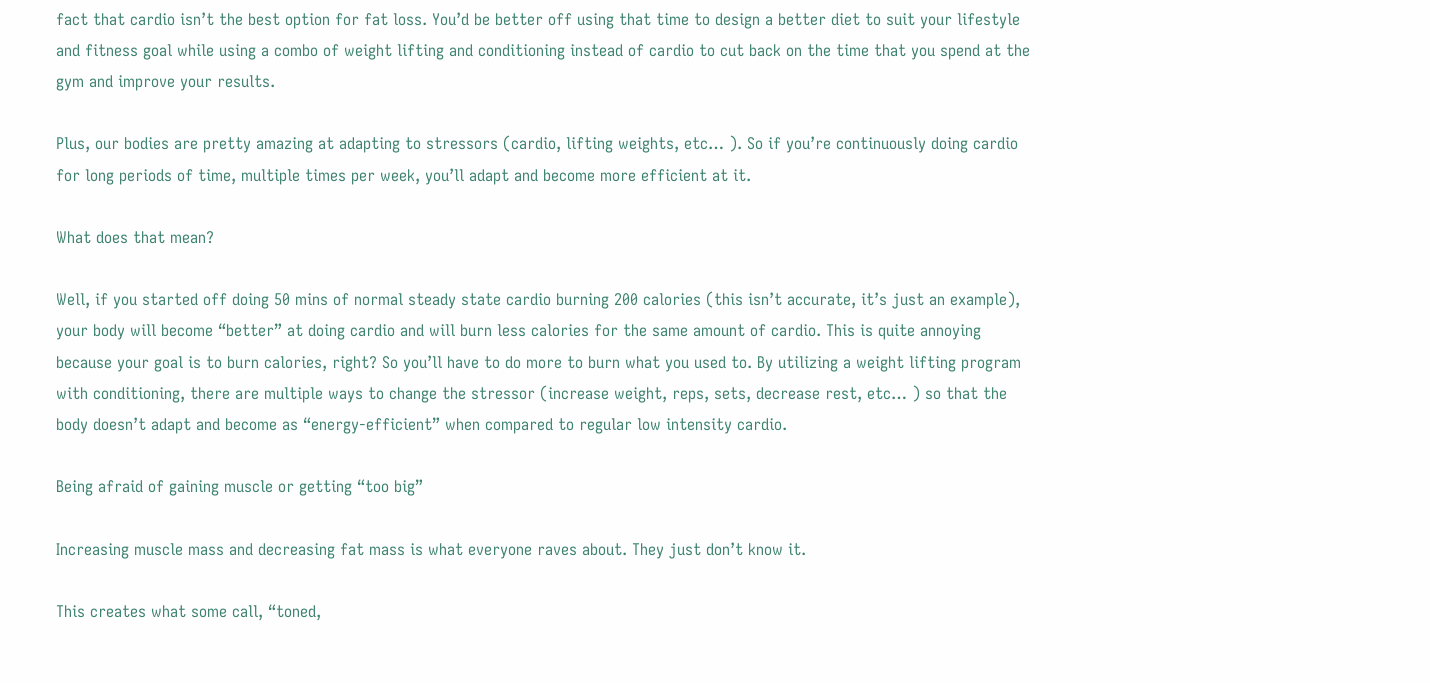fact that cardio isn’t the best option for fat loss. You’d be better off using that time to design a better diet to suit your lifestyle and fitness goal while using a combo of weight lifting and conditioning instead of cardio to cut back on the time that you spend at the gym and improve your results.

Plus, our bodies are pretty amazing at adapting to stressors (cardio, lifting weights, etc… ). So if you’re continuously doing cardio for long periods of time, multiple times per week, you’ll adapt and become more efficient at it.

What does that mean?

Well, if you started off doing 50 mins of normal steady state cardio burning 200 calories (this isn’t accurate, it’s just an example), your body will become “better” at doing cardio and will burn less calories for the same amount of cardio. This is quite annoying because your goal is to burn calories, right? So you’ll have to do more to burn what you used to. By utilizing a weight lifting program with conditioning, there are multiple ways to change the stressor (increase weight, reps, sets, decrease rest, etc… ) so that the body doesn’t adapt and become as “energy-efficient” when compared to regular low intensity cardio.

Being afraid of gaining muscle or getting “too big”

Increasing muscle mass and decreasing fat mass is what everyone raves about. They just don’t know it.

This creates what some call, “toned,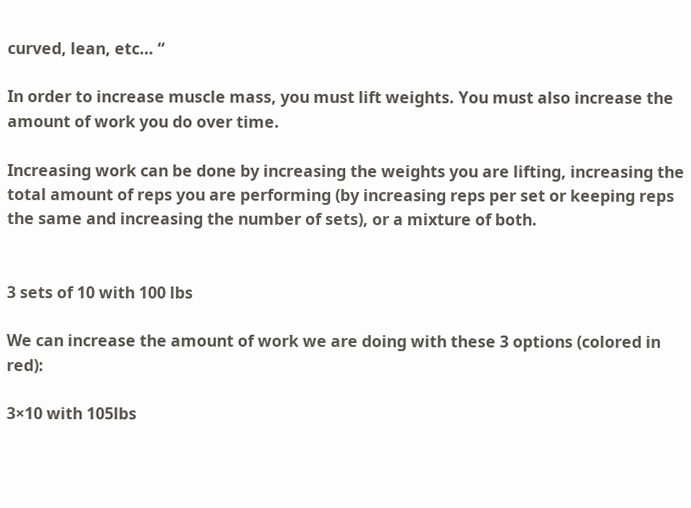curved, lean, etc… “

In order to increase muscle mass, you must lift weights. You must also increase the amount of work you do over time.

Increasing work can be done by increasing the weights you are lifting, increasing the total amount of reps you are performing (by increasing reps per set or keeping reps the same and increasing the number of sets), or a mixture of both.


3 sets of 10 with 100 lbs

We can increase the amount of work we are doing with these 3 options (colored in red):

3×10 with 105lbs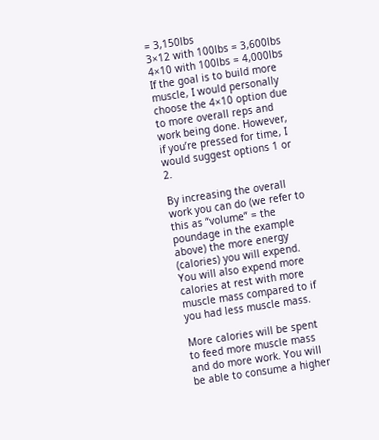= 3,150lbs
3×12 with 100lbs = 3,600lbs
4×10 with 100lbs = 4,000lbs
If the goal is to build more muscle, I would personally choose the 4×10 option due to more overall reps and work being done. However, if you’re pressed for time, I would suggest options 1 or 2.

By increasing the overall work you can do (we refer to this as “volume” = the poundage in the example above) the more energy (calories) you will expend. You will also expend more calories at rest with more muscle mass compared to if you had less muscle mass.

More calories will be spent to feed more muscle mass and do more work. You will be able to consume a higher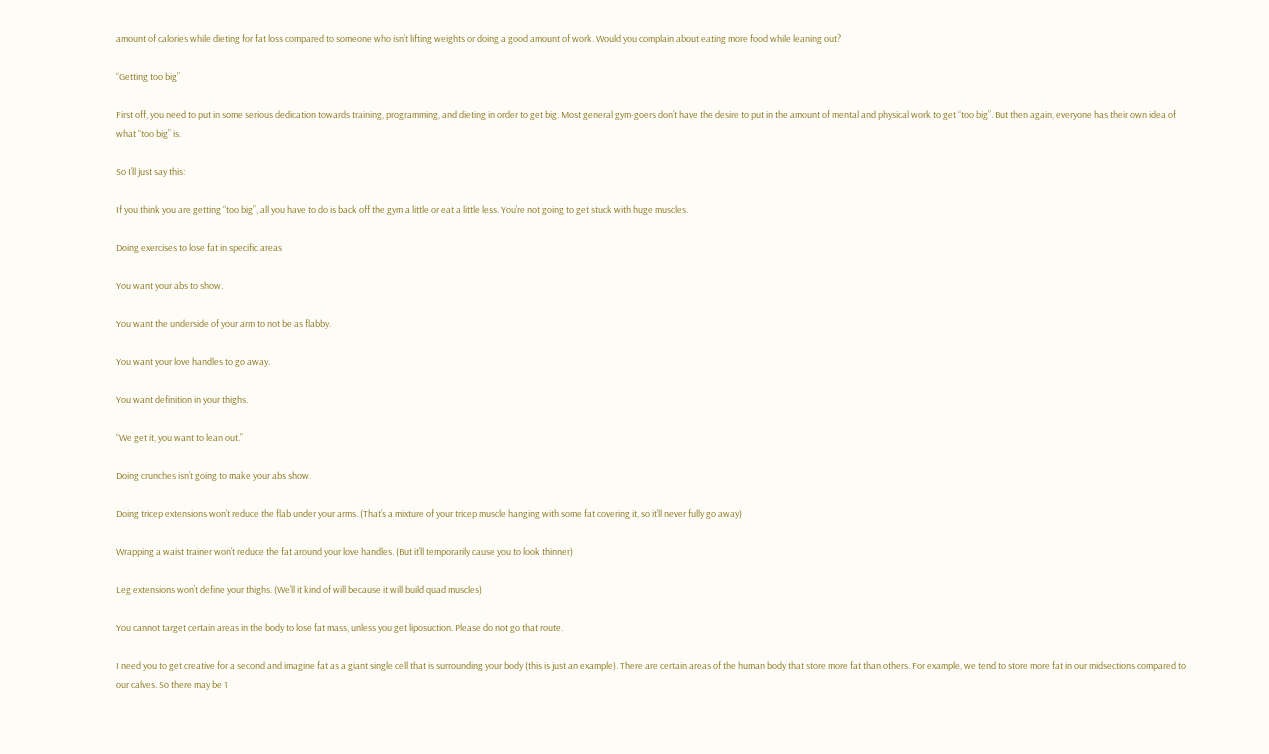amount of calories while dieting for fat loss compared to someone who isn’t lifting weights or doing a good amount of work. Would you complain about eating more food while leaning out?

“Getting too big”

First off, you need to put in some serious dedication towards training, programming, and dieting in order to get big. Most general gym-goers don’t have the desire to put in the amount of mental and physical work to get “too big”. But then again, everyone has their own idea of what “too big” is.

So I’ll just say this:

If you think you are getting “too big”, all you have to do is back off the gym a little or eat a little less. You’re not going to get stuck with huge muscles.

Doing exercises to lose fat in specific areas

You want your abs to show.

You want the underside of your arm to not be as flabby.

You want your love handles to go away.

You want definition in your thighs.

“We get it, you want to lean out.”

Doing crunches isn’t going to make your abs show.

Doing tricep extensions won’t reduce the flab under your arms. (That’s a mixture of your tricep muscle hanging with some fat covering it, so it’ll never fully go away)

Wrapping a waist trainer won’t reduce the fat around your love handles. (But it’ll temporarily cause you to look thinner)

Leg extensions won’t define your thighs. (We’ll it kind of will because it will build quad muscles)

You cannot target certain areas in the body to lose fat mass, unless you get liposuction. Please do not go that route.

I need you to get creative for a second and imagine fat as a giant single cell that is surrounding your body (this is just an example). There are certain areas of the human body that store more fat than others. For example, we tend to store more fat in our midsections compared to our calves. So there may be 1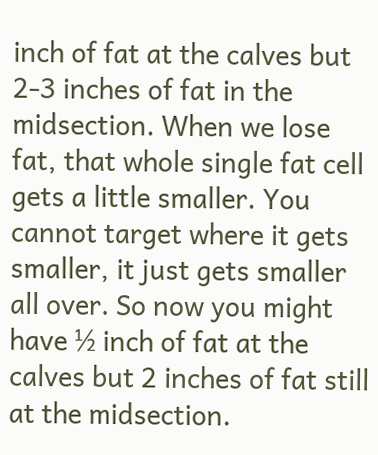inch of fat at the calves but 2-3 inches of fat in the midsection. When we lose fat, that whole single fat cell gets a little smaller. You cannot target where it gets smaller, it just gets smaller all over. So now you might have ½ inch of fat at the calves but 2 inches of fat still at the midsection.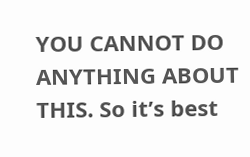YOU CANNOT DO ANYTHING ABOUT THIS. So it’s best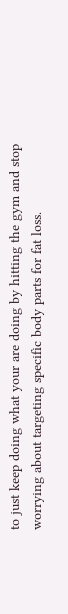to just keep doing what your are doing by hitting the gym and stop worrying about targeting specific body parts for fat loss.